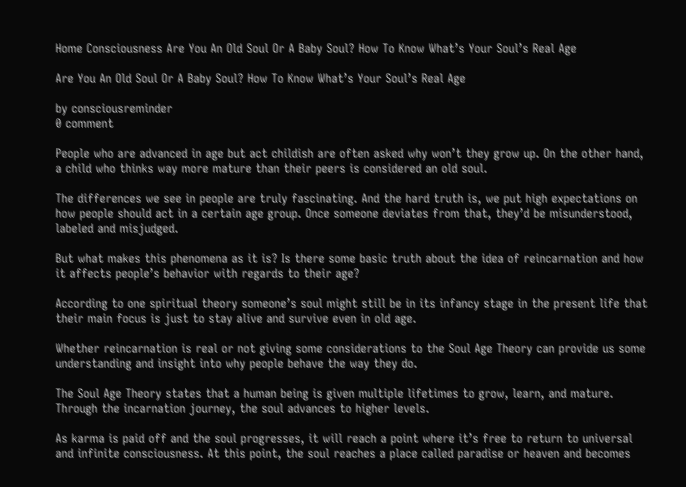Home Consciousness Are You An Old Soul Or A Baby Soul? How To Know What’s Your Soul’s Real Age

Are You An Old Soul Or A Baby Soul? How To Know What’s Your Soul’s Real Age

by consciousreminder
0 comment

People who are advanced in age but act childish are often asked why won’t they grow up. On the other hand, a child who thinks way more mature than their peers is considered an old soul.

The differences we see in people are truly fascinating. And the hard truth is, we put high expectations on how people should act in a certain age group. Once someone deviates from that, they’d be misunderstood, labeled and misjudged.

But what makes this phenomena as it is? Is there some basic truth about the idea of reincarnation and how it affects people’s behavior with regards to their age?

According to one spiritual theory someone’s soul might still be in its infancy stage in the present life that their main focus is just to stay alive and survive even in old age.

Whether reincarnation is real or not giving some considerations to the Soul Age Theory can provide us some understanding and insight into why people behave the way they do.

The Soul Age Theory states that a human being is given multiple lifetimes to grow, learn, and mature. Through the incarnation journey, the soul advances to higher levels.

As karma is paid off and the soul progresses, it will reach a point where it’s free to return to universal and infinite consciousness. At this point, the soul reaches a place called paradise or heaven and becomes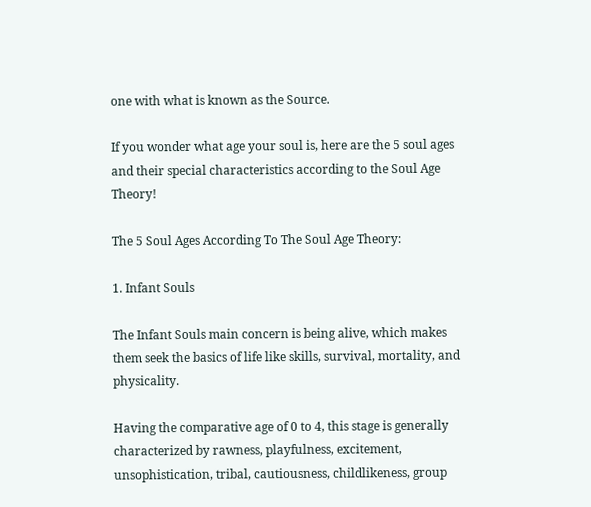one with what is known as the Source.

If you wonder what age your soul is, here are the 5 soul ages and their special characteristics according to the Soul Age Theory!

The 5 Soul Ages According To The Soul Age Theory:

1. Infant Souls

The Infant Souls main concern is being alive, which makes them seek the basics of life like skills, survival, mortality, and physicality.

Having the comparative age of 0 to 4, this stage is generally characterized by rawness, playfulness, excitement, unsophistication, tribal, cautiousness, childlikeness, group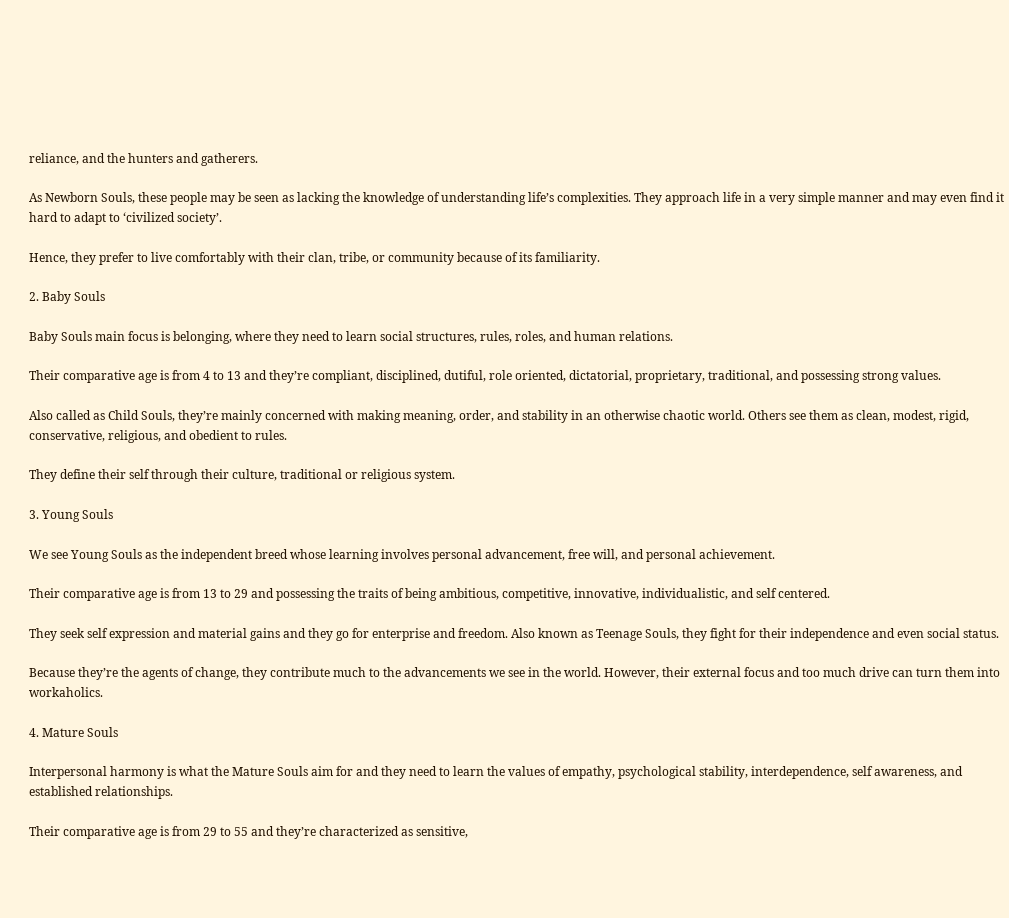reliance, and the hunters and gatherers.

As Newborn Souls, these people may be seen as lacking the knowledge of understanding life’s complexities. They approach life in a very simple manner and may even find it hard to adapt to ‘civilized society’.

Hence, they prefer to live comfortably with their clan, tribe, or community because of its familiarity.

2. Baby Souls

Baby Souls main focus is belonging, where they need to learn social structures, rules, roles, and human relations.

Their comparative age is from 4 to 13 and they’re compliant, disciplined, dutiful, role oriented, dictatorial, proprietary, traditional, and possessing strong values.

Also called as Child Souls, they’re mainly concerned with making meaning, order, and stability in an otherwise chaotic world. Others see them as clean, modest, rigid, conservative, religious, and obedient to rules.

They define their self through their culture, traditional or religious system.

3. Young Souls

We see Young Souls as the independent breed whose learning involves personal advancement, free will, and personal achievement.

Their comparative age is from 13 to 29 and possessing the traits of being ambitious, competitive, innovative, individualistic, and self centered.

They seek self expression and material gains and they go for enterprise and freedom. Also known as Teenage Souls, they fight for their independence and even social status.

Because they’re the agents of change, they contribute much to the advancements we see in the world. However, their external focus and too much drive can turn them into workaholics.

4. Mature Souls

Interpersonal harmony is what the Mature Souls aim for and they need to learn the values of empathy, psychological stability, interdependence, self awareness, and established relationships.

Their comparative age is from 29 to 55 and they’re characterized as sensitive,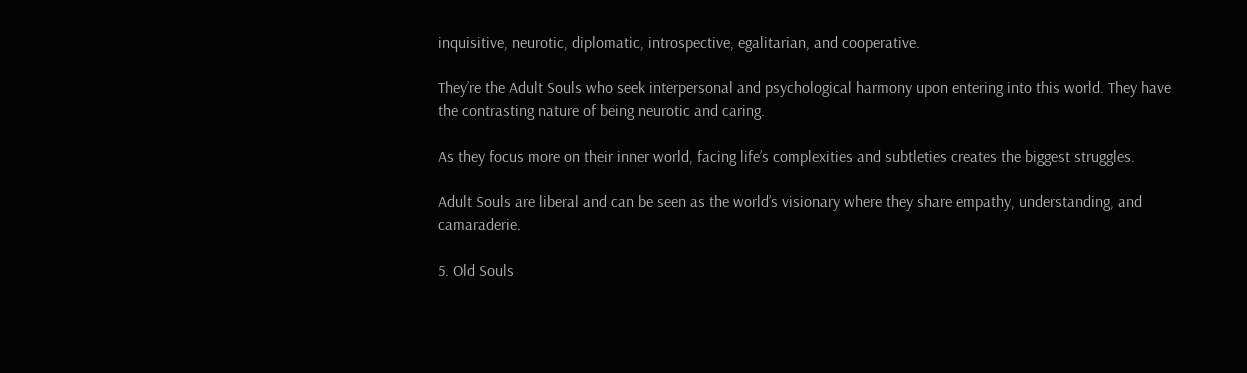inquisitive, neurotic, diplomatic, introspective, egalitarian, and cooperative.

They’re the Adult Souls who seek interpersonal and psychological harmony upon entering into this world. They have the contrasting nature of being neurotic and caring.

As they focus more on their inner world, facing life’s complexities and subtleties creates the biggest struggles.

Adult Souls are liberal and can be seen as the world’s visionary where they share empathy, understanding, and camaraderie.

5. Old Souls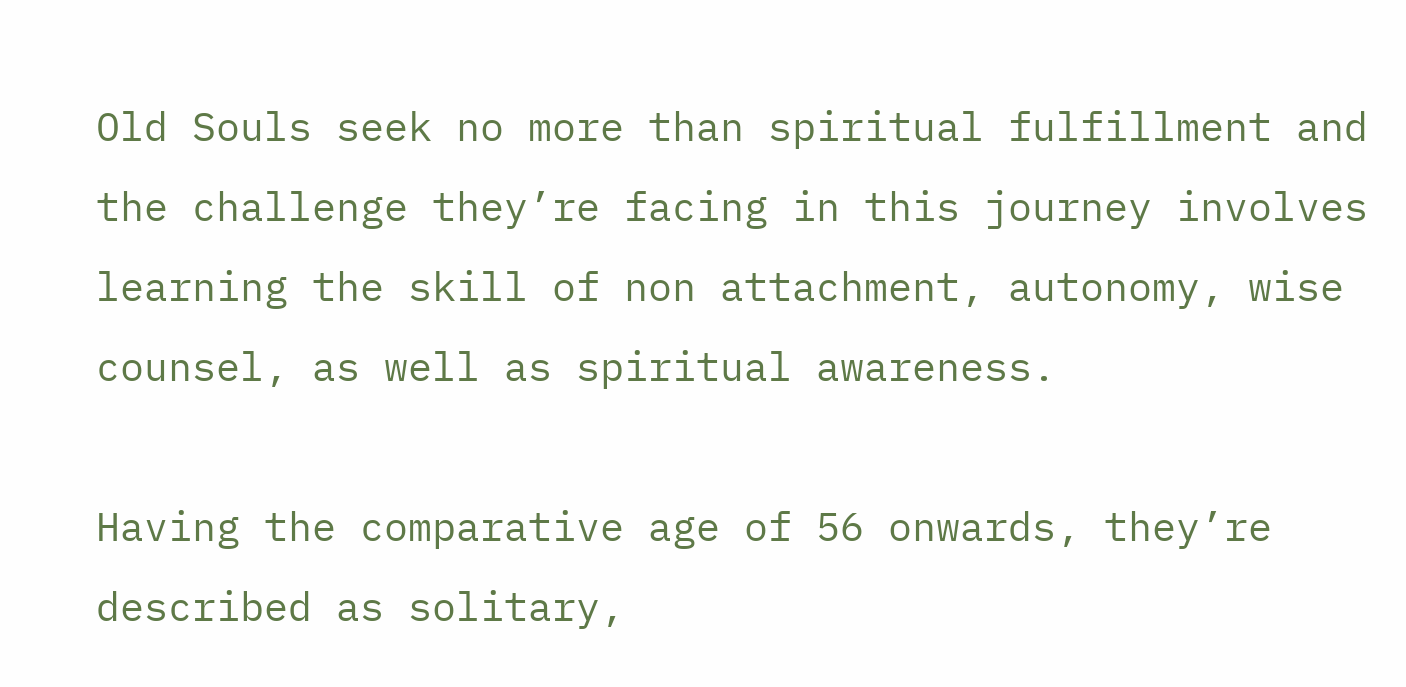Old Souls seek no more than spiritual fulfillment and the challenge they’re facing in this journey involves learning the skill of non attachment, autonomy, wise counsel, as well as spiritual awareness.

Having the comparative age of 56 onwards, they’re described as solitary,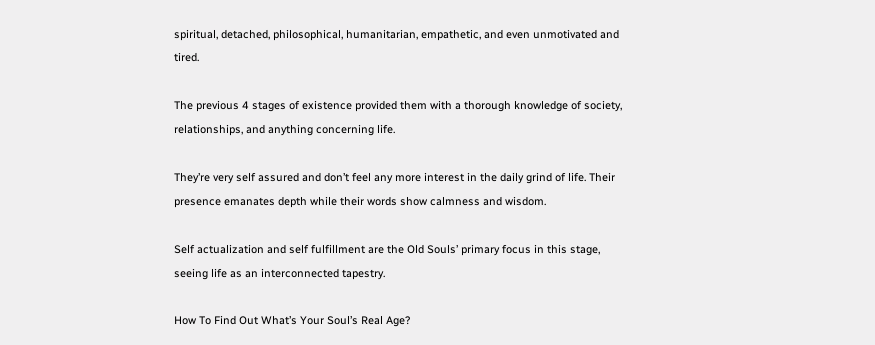spiritual, detached, philosophical, humanitarian, empathetic, and even unmotivated and tired.

The previous 4 stages of existence provided them with a thorough knowledge of society, relationships, and anything concerning life.

They’re very self assured and don’t feel any more interest in the daily grind of life. Their presence emanates depth while their words show calmness and wisdom.

Self actualization and self fulfillment are the Old Souls’ primary focus in this stage, seeing life as an interconnected tapestry.

How To Find Out What’s Your Soul’s Real Age?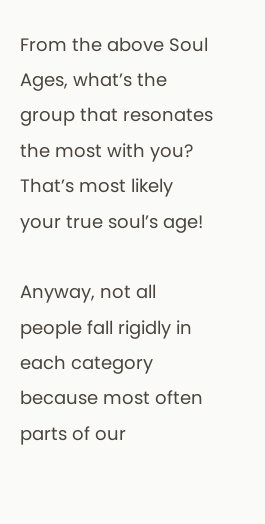From the above Soul Ages, what’s the group that resonates the most with you? That’s most likely your true soul’s age!

Anyway, not all people fall rigidly in each category because most often parts of our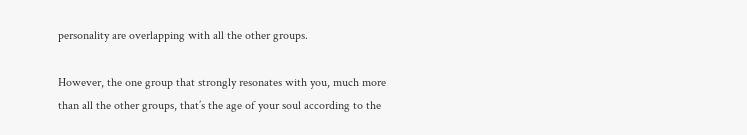personality are overlapping with all the other groups.

However, the one group that strongly resonates with you, much more than all the other groups, that’s the age of your soul according to the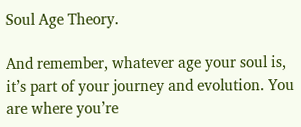Soul Age Theory.

And remember, whatever age your soul is, it’s part of your journey and evolution. You are where you’re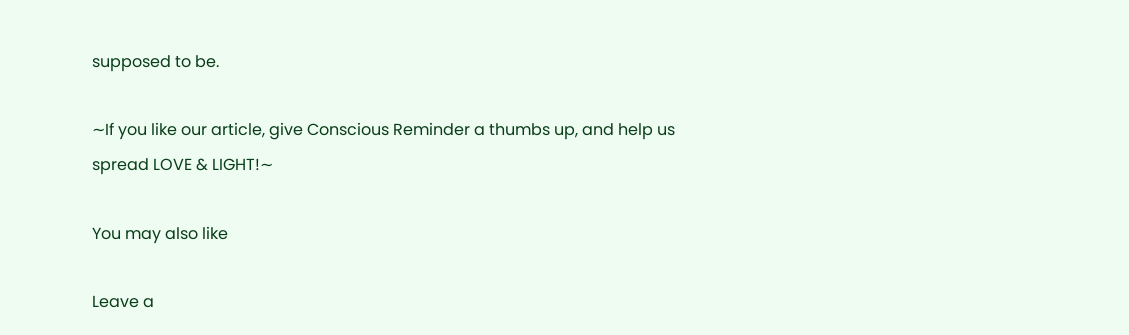supposed to be.

∼If you like our article, give Conscious Reminder a thumbs up, and help us spread LOVE & LIGHT!∼

You may also like

Leave a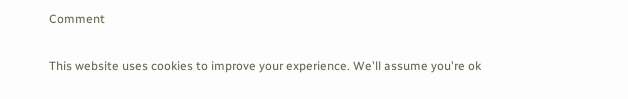Comment

This website uses cookies to improve your experience. We'll assume you're ok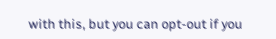with this, but you can opt-out if you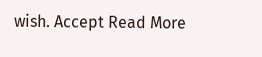wish. Accept Read More